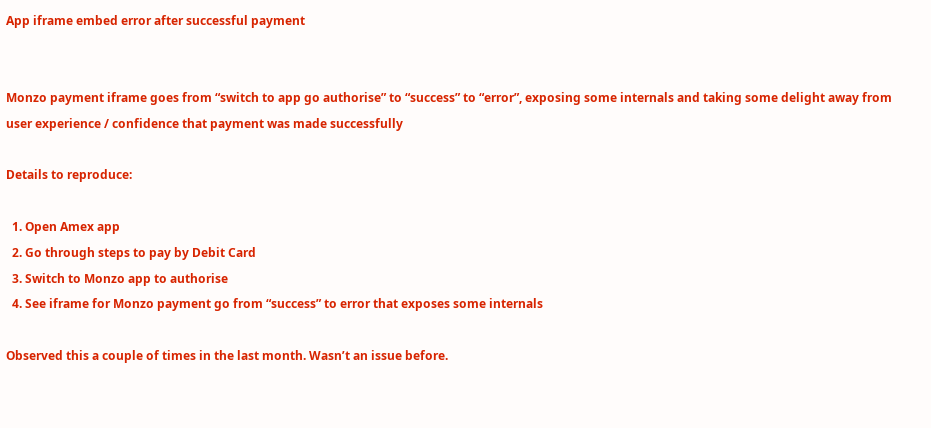App iframe embed error after successful payment


Monzo payment iframe goes from “switch to app go authorise” to “success” to “error”, exposing some internals and taking some delight away from user experience / confidence that payment was made successfully

Details to reproduce:

  1. Open Amex app
  2. Go through steps to pay by Debit Card
  3. Switch to Monzo app to authorise
  4. See iframe for Monzo payment go from “success” to error that exposes some internals

Observed this a couple of times in the last month. Wasn’t an issue before.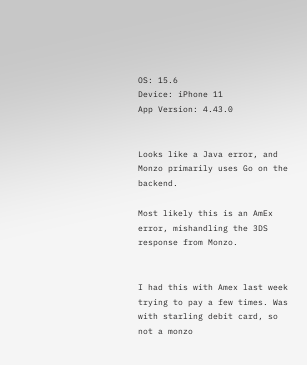OS: 15.6
Device: iPhone 11
App Version: 4.43.0


Looks like a Java error, and Monzo primarily uses Go on the backend.

Most likely this is an AmEx error, mishandling the 3DS response from Monzo.


I had this with Amex last week trying to pay a few times. Was with starling debit card, so not a monzo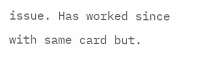issue. Has worked since with same card but.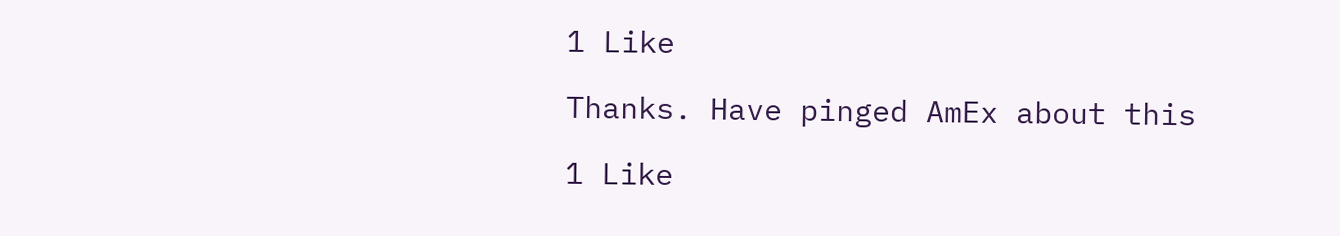1 Like

Thanks. Have pinged AmEx about this

1 Like